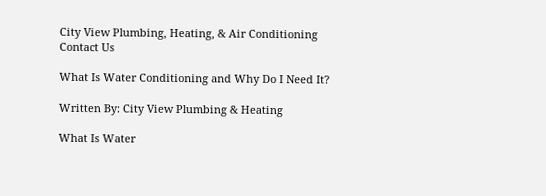City View Plumbing, Heating, & Air Conditioning
Contact Us

What Is Water Conditioning and Why Do I Need It?

Written By: City View Plumbing & Heating

What Is Water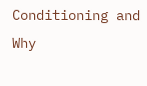Conditioning and Why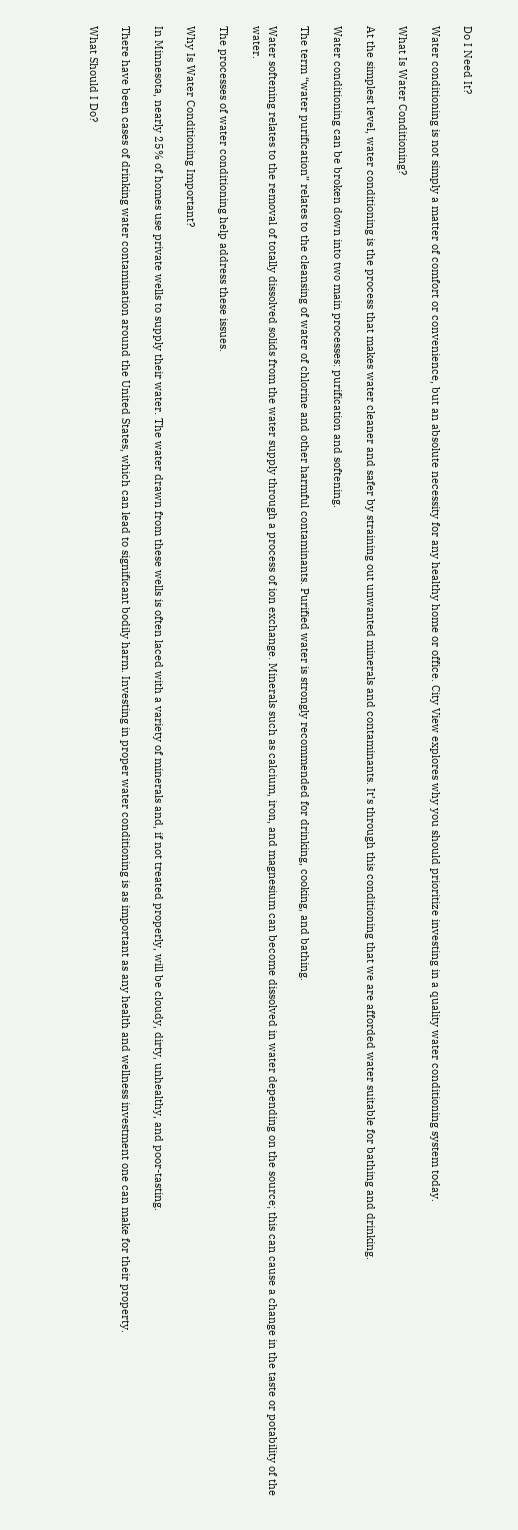Do I Need It?

Water conditioning is not simply a matter of comfort or convenience, but an absolute necessity for any healthy home or office. City View explores why you should prioritize investing in a quality water conditioning system today.

What Is Water Conditioning?

At the simplest level, water conditioning is the process that makes water cleaner and safer by straining out unwanted minerals and contaminants. It’s through this conditioning that we are afforded water suitable for bathing and drinking.

Water conditioning can be broken down into two main processes: purification and softening.

The term “water purification” relates to the cleansing of water of chlorine and other harmful contaminants. Purified water is strongly recommended for drinking, cooking, and bathing.

Water softening relates to the removal of totally dissolved solids from the water supply through a process of ion exchange. Minerals such as calcium, iron, and magnesium can become dissolved in water depending on the source; this can cause a change in the taste or potability of the water.

The processes of water conditioning help address these issues.

Why Is Water Conditioning Important?

In Minnesota, nearly 25% of homes use private wells to supply their water. The water drawn from these wells is often laced with a variety of minerals and, if not treated properly, will be cloudy, dirty, unhealthy, and poor-tasting.

There have been cases of drinking water contamination around the United States, which can lead to significant bodily harm. Investing in proper water conditioning is as important as any health and wellness investment one can make for their property.

What Should I Do?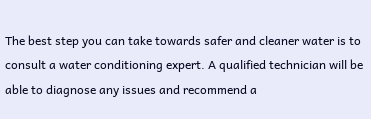The best step you can take towards safer and cleaner water is to consult a water conditioning expert. A qualified technician will be able to diagnose any issues and recommend a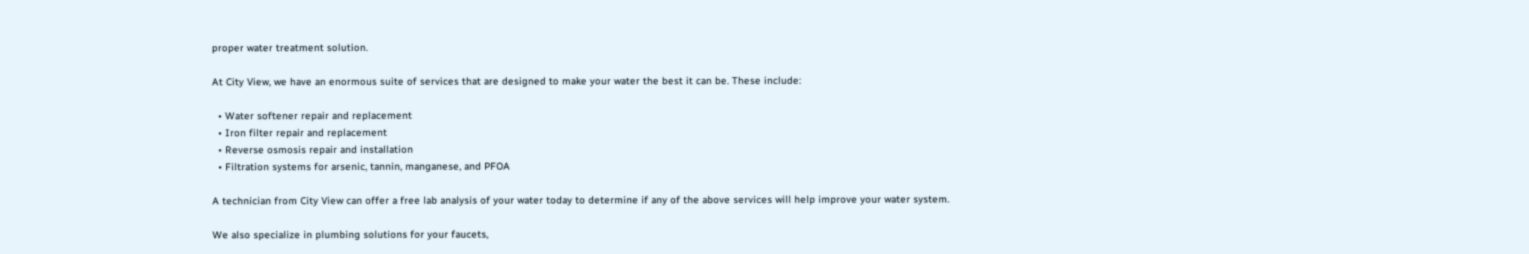proper water treatment solution.

At City View, we have an enormous suite of services that are designed to make your water the best it can be. These include:

  • Water softener repair and replacement
  • Iron filter repair and replacement
  • Reverse osmosis repair and installation
  • Filtration systems for arsenic, tannin, manganese, and PFOA

A technician from City View can offer a free lab analysis of your water today to determine if any of the above services will help improve your water system.

We also specialize in plumbing solutions for your faucets,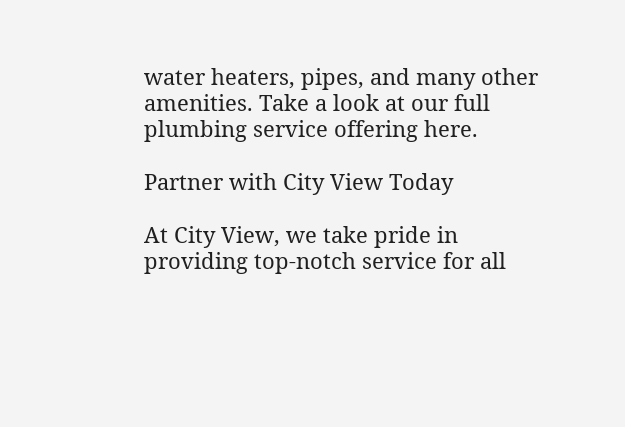water heaters, pipes, and many other amenities. Take a look at our full plumbing service offering here.

Partner with City View Today

At City View, we take pride in providing top-notch service for all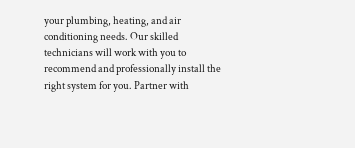your plumbing, heating, and air conditioning needs. Our skilled technicians will work with you to recommend and professionally install the right system for you. Partner with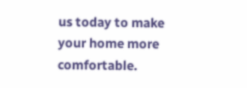us today to make your home more comfortable.